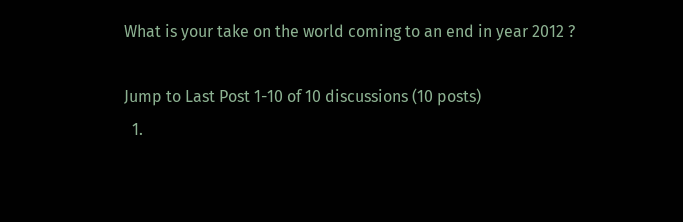What is your take on the world coming to an end in year 2012 ?

Jump to Last Post 1-10 of 10 discussions (10 posts)
  1.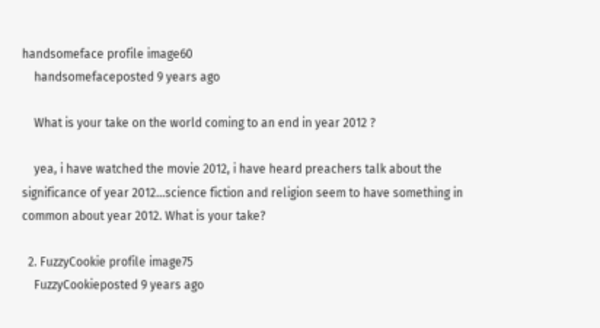handsomeface profile image60
    handsomefaceposted 9 years ago

    What is your take on the world coming to an end in year 2012 ?

    yea, i have watched the movie 2012, i have heard preachers talk about the significance of year 2012...science fiction and religion seem to have something in common about year 2012. What is your take?

  2. FuzzyCookie profile image75
    FuzzyCookieposted 9 years ago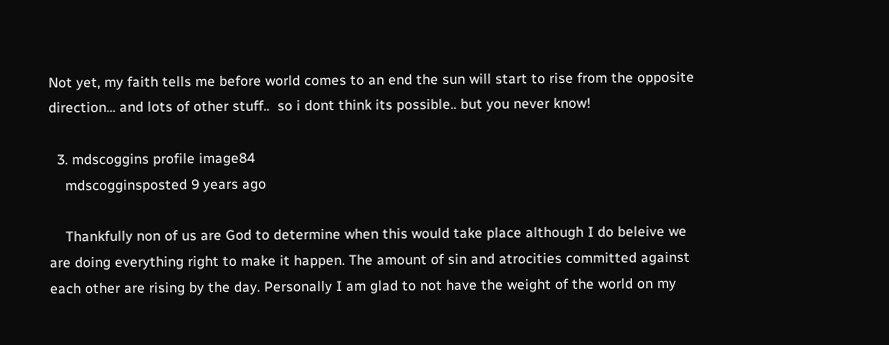Not yet, my faith tells me before world comes to an end the sun will start to rise from the opposite direction... and lots of other stuff..  so i dont think its possible.. but you never know!

  3. mdscoggins profile image84
    mdscogginsposted 9 years ago

    Thankfully non of us are God to determine when this would take place although I do beleive we are doing everything right to make it happen. The amount of sin and atrocities committed against each other are rising by the day. Personally I am glad to not have the weight of the world on my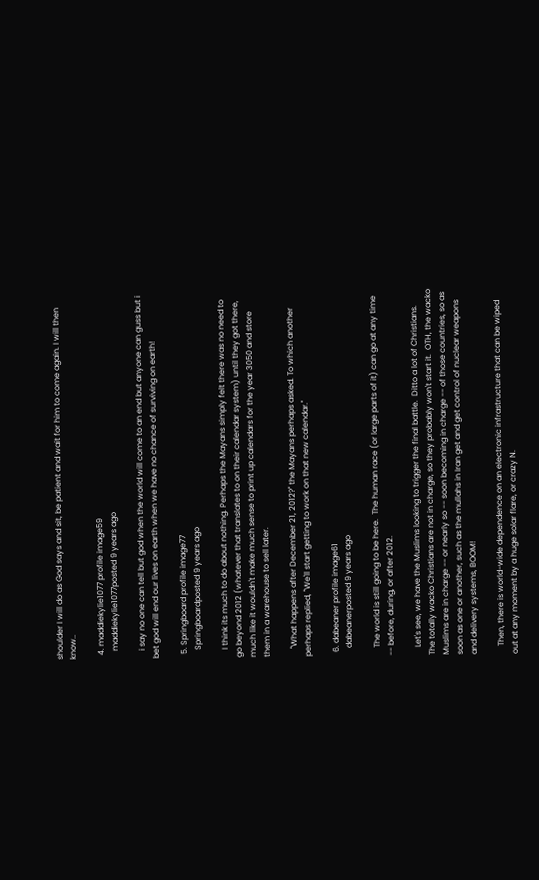shoulder I will do as God says and sit, be patient and wait for him to come again. I will then know..

  4. maddiekylie1077 profile image59
    maddiekylie1077posted 9 years ago

    i say no one can tell but god when the world will come to an end but anyone can guss but i bet god will end our lives on earth when we have no chance of surviving on earth!

  5. Springboard profile image77
    Springboardposted 9 years ago

    I think its much to do about nothing. Perhaps the Mayans simply felt there was no need to go beyond 2012 (whatever that translates to on their calendar system) until they got there, much like it wouldn't make much sense to print up calendars for the year 3050 and store them in a warehouse to sell later.

    "What happens after December 21, 2012?" the Mayans perhaps asked. To which another perhaps replied, "We'll start getting to work on that new calendar."

  6. dabeaner profile image61
    dabeanerposted 9 years ago

    The world is still going to be here.  The human race (or large parts of it) can go at any time -- before, during, or after 2012.

    Let's see, we have the Muslims looking to trigger the final battle.  Ditto a lot of Christians.  The totally wacko Christians are not in charge, so they probably won't start it.  OTH, the wacko Muslims are in charge -- or nearly so -- soon becoming in charge -- of those countries, so as soon as one or another, such as the mullahs in Iran get and get control of nuclear weapons and delivery systems, BOOM!

    Then, there is world-wide dependence on an electronic infrastructure that can be wiped out at any moment by a huge solar flare, or crazy N.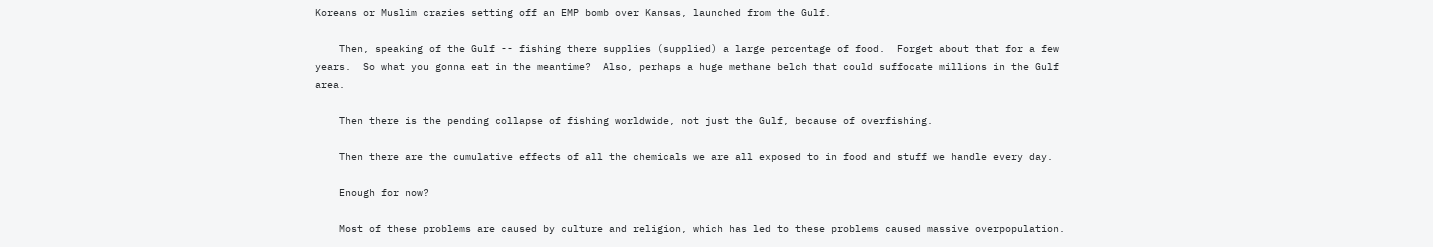Koreans or Muslim crazies setting off an EMP bomb over Kansas, launched from the Gulf.

    Then, speaking of the Gulf -- fishing there supplies (supplied) a large percentage of food.  Forget about that for a few years.  So what you gonna eat in the meantime?  Also, perhaps a huge methane belch that could suffocate millions in the Gulf area.

    Then there is the pending collapse of fishing worldwide, not just the Gulf, because of overfishing.

    Then there are the cumulative effects of all the chemicals we are all exposed to in food and stuff we handle every day.

    Enough for now?

    Most of these problems are caused by culture and religion, which has led to these problems caused massive overpopulation.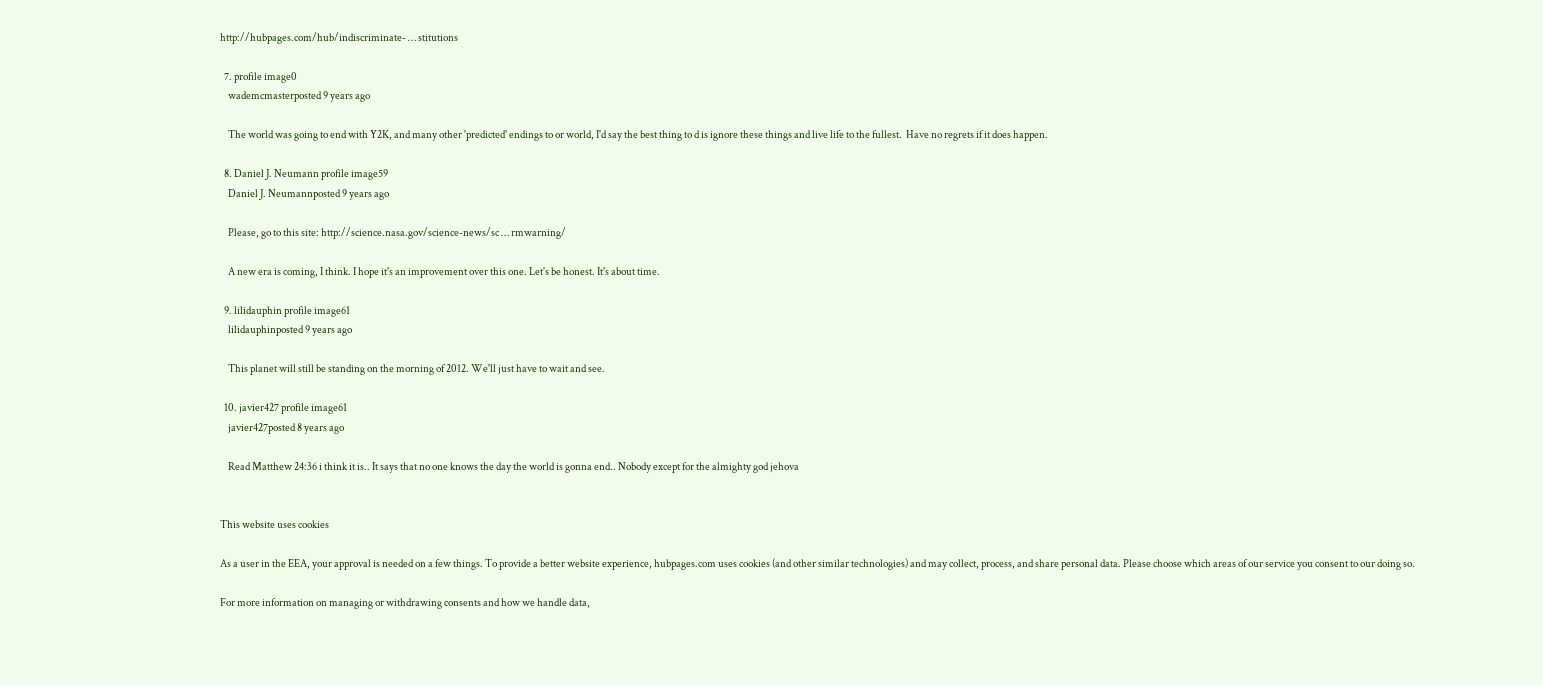http://hubpages.com/hub/indiscriminate- … stitutions

  7. profile image0
    wademcmasterposted 9 years ago

    The world was going to end with Y2K, and many other 'predicted' endings to or world, I'd say the best thing to d is ignore these things and live life to the fullest.  Have no regrets if it does happen.

  8. Daniel J. Neumann profile image59
    Daniel J. Neumannposted 9 years ago

    Please, go to this site: http://science.nasa.gov/science-news/sc … rmwarning/

    A new era is coming, I think. I hope it's an improvement over this one. Let's be honest. It's about time.

  9. lilidauphin profile image61
    lilidauphinposted 9 years ago

    This planet will still be standing on the morning of 2012. We'll just have to wait and see.

  10. javier427 profile image61
    javier427posted 8 years ago

    Read Matthew 24:36 i think it is.. It says that no one knows the day the world is gonna end.. Nobody except for the almighty god jehova


This website uses cookies

As a user in the EEA, your approval is needed on a few things. To provide a better website experience, hubpages.com uses cookies (and other similar technologies) and may collect, process, and share personal data. Please choose which areas of our service you consent to our doing so.

For more information on managing or withdrawing consents and how we handle data,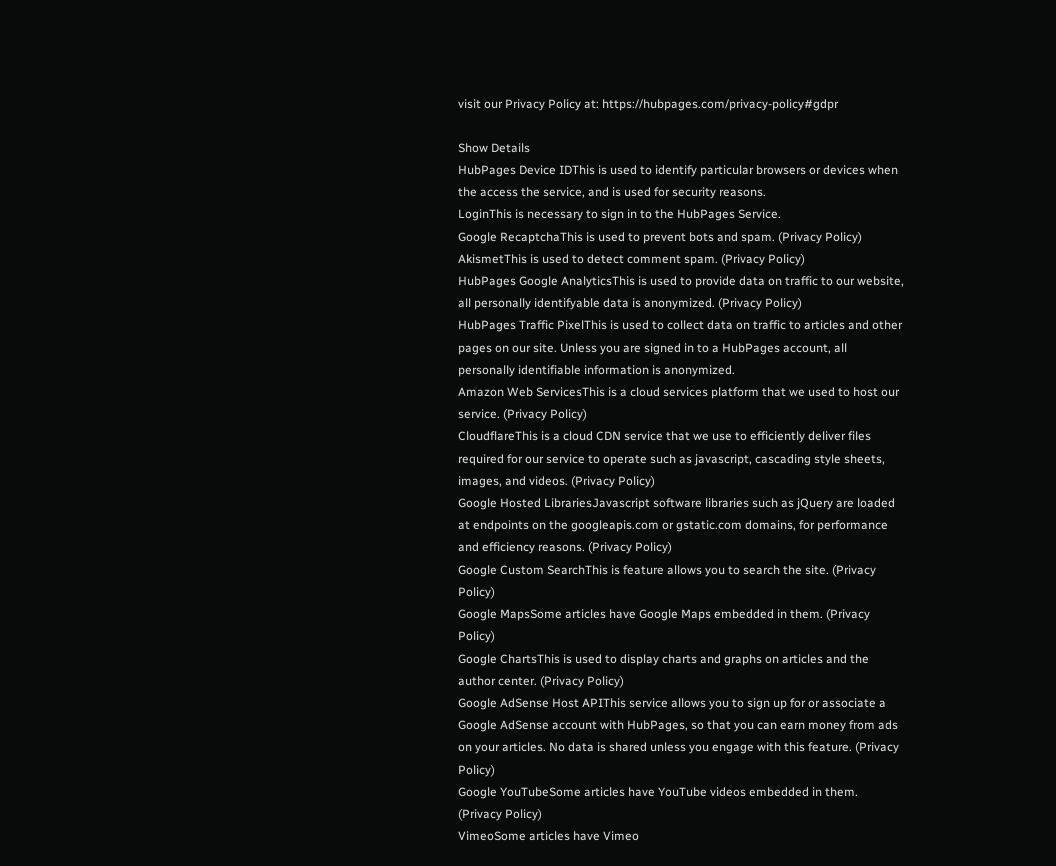visit our Privacy Policy at: https://hubpages.com/privacy-policy#gdpr

Show Details
HubPages Device IDThis is used to identify particular browsers or devices when the access the service, and is used for security reasons.
LoginThis is necessary to sign in to the HubPages Service.
Google RecaptchaThis is used to prevent bots and spam. (Privacy Policy)
AkismetThis is used to detect comment spam. (Privacy Policy)
HubPages Google AnalyticsThis is used to provide data on traffic to our website, all personally identifyable data is anonymized. (Privacy Policy)
HubPages Traffic PixelThis is used to collect data on traffic to articles and other pages on our site. Unless you are signed in to a HubPages account, all personally identifiable information is anonymized.
Amazon Web ServicesThis is a cloud services platform that we used to host our service. (Privacy Policy)
CloudflareThis is a cloud CDN service that we use to efficiently deliver files required for our service to operate such as javascript, cascading style sheets, images, and videos. (Privacy Policy)
Google Hosted LibrariesJavascript software libraries such as jQuery are loaded at endpoints on the googleapis.com or gstatic.com domains, for performance and efficiency reasons. (Privacy Policy)
Google Custom SearchThis is feature allows you to search the site. (Privacy Policy)
Google MapsSome articles have Google Maps embedded in them. (Privacy Policy)
Google ChartsThis is used to display charts and graphs on articles and the author center. (Privacy Policy)
Google AdSense Host APIThis service allows you to sign up for or associate a Google AdSense account with HubPages, so that you can earn money from ads on your articles. No data is shared unless you engage with this feature. (Privacy Policy)
Google YouTubeSome articles have YouTube videos embedded in them. (Privacy Policy)
VimeoSome articles have Vimeo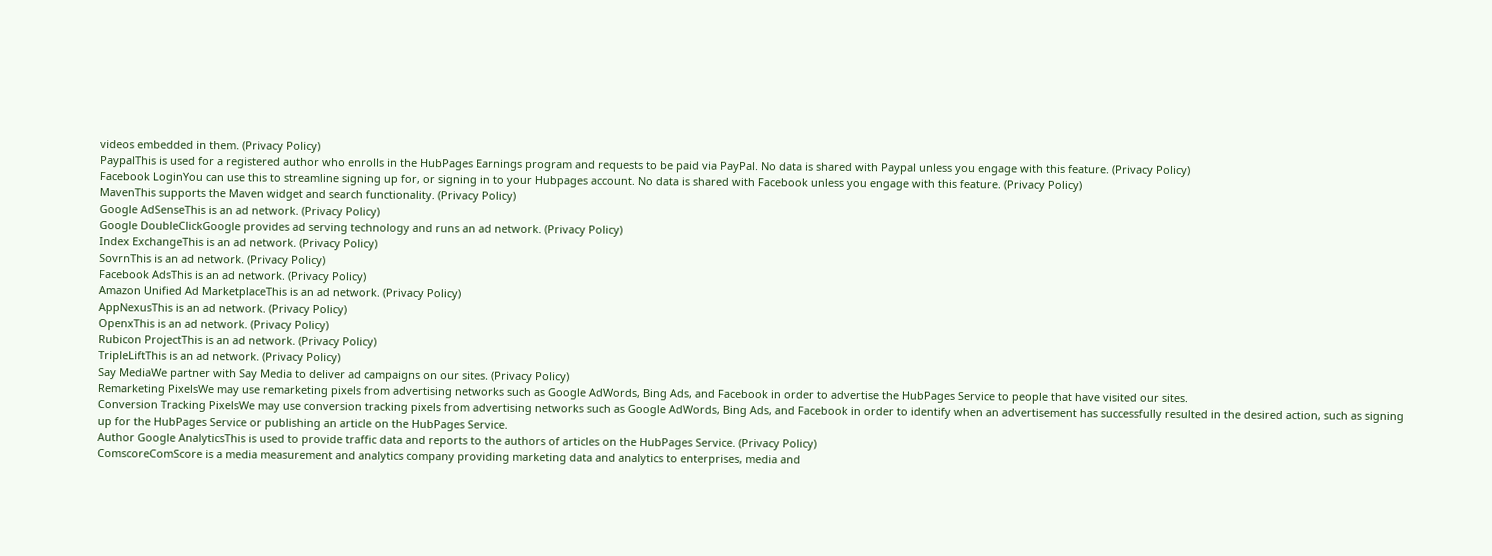videos embedded in them. (Privacy Policy)
PaypalThis is used for a registered author who enrolls in the HubPages Earnings program and requests to be paid via PayPal. No data is shared with Paypal unless you engage with this feature. (Privacy Policy)
Facebook LoginYou can use this to streamline signing up for, or signing in to your Hubpages account. No data is shared with Facebook unless you engage with this feature. (Privacy Policy)
MavenThis supports the Maven widget and search functionality. (Privacy Policy)
Google AdSenseThis is an ad network. (Privacy Policy)
Google DoubleClickGoogle provides ad serving technology and runs an ad network. (Privacy Policy)
Index ExchangeThis is an ad network. (Privacy Policy)
SovrnThis is an ad network. (Privacy Policy)
Facebook AdsThis is an ad network. (Privacy Policy)
Amazon Unified Ad MarketplaceThis is an ad network. (Privacy Policy)
AppNexusThis is an ad network. (Privacy Policy)
OpenxThis is an ad network. (Privacy Policy)
Rubicon ProjectThis is an ad network. (Privacy Policy)
TripleLiftThis is an ad network. (Privacy Policy)
Say MediaWe partner with Say Media to deliver ad campaigns on our sites. (Privacy Policy)
Remarketing PixelsWe may use remarketing pixels from advertising networks such as Google AdWords, Bing Ads, and Facebook in order to advertise the HubPages Service to people that have visited our sites.
Conversion Tracking PixelsWe may use conversion tracking pixels from advertising networks such as Google AdWords, Bing Ads, and Facebook in order to identify when an advertisement has successfully resulted in the desired action, such as signing up for the HubPages Service or publishing an article on the HubPages Service.
Author Google AnalyticsThis is used to provide traffic data and reports to the authors of articles on the HubPages Service. (Privacy Policy)
ComscoreComScore is a media measurement and analytics company providing marketing data and analytics to enterprises, media and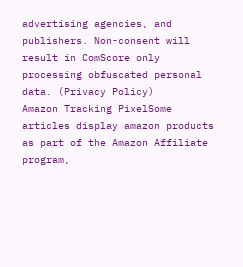advertising agencies, and publishers. Non-consent will result in ComScore only processing obfuscated personal data. (Privacy Policy)
Amazon Tracking PixelSome articles display amazon products as part of the Amazon Affiliate program,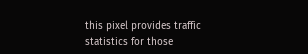this pixel provides traffic statistics for those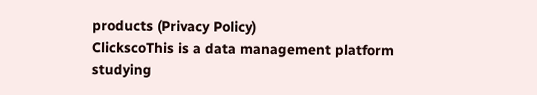products (Privacy Policy)
ClickscoThis is a data management platform studying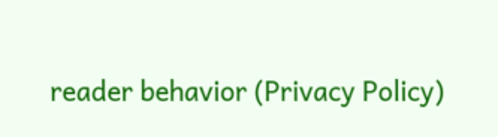reader behavior (Privacy Policy)